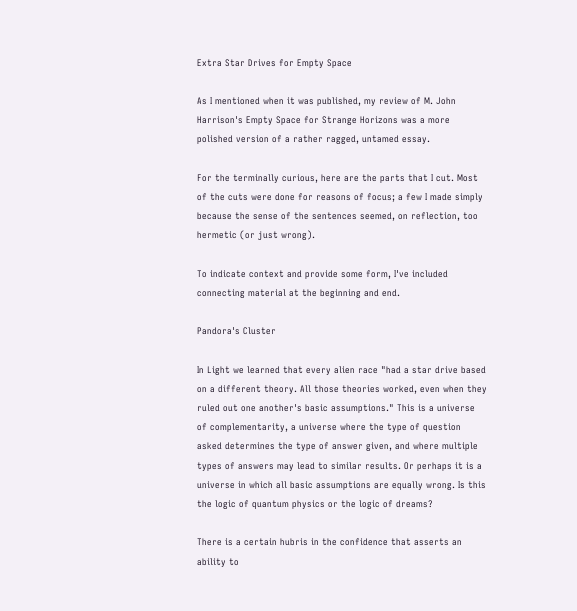Extra Star Drives for Empty Space

As I mentioned when it was published, my review of M. John Harrison's Empty Space for Strange Horizons was a more polished version of a rather ragged, untamed essay.

For the terminally curious, here are the parts that I cut. Most of the cuts were done for reasons of focus; a few I made simply because the sense of the sentences seemed, on reflection, too hermetic (or just wrong).

To indicate context and provide some form, I've included connecting material at the beginning and end.

Pandora's Cluster

In Light we learned that every alien race "had a star drive based on a different theory. All those theories worked, even when they ruled out one another's basic assumptions." This is a universe of complementarity, a universe where the type of question asked determines the type of answer given, and where multiple types of answers may lead to similar results. Or perhaps it is a universe in which all basic assumptions are equally wrong. Is this the logic of quantum physics or the logic of dreams?

There is a certain hubris in the confidence that asserts an ability to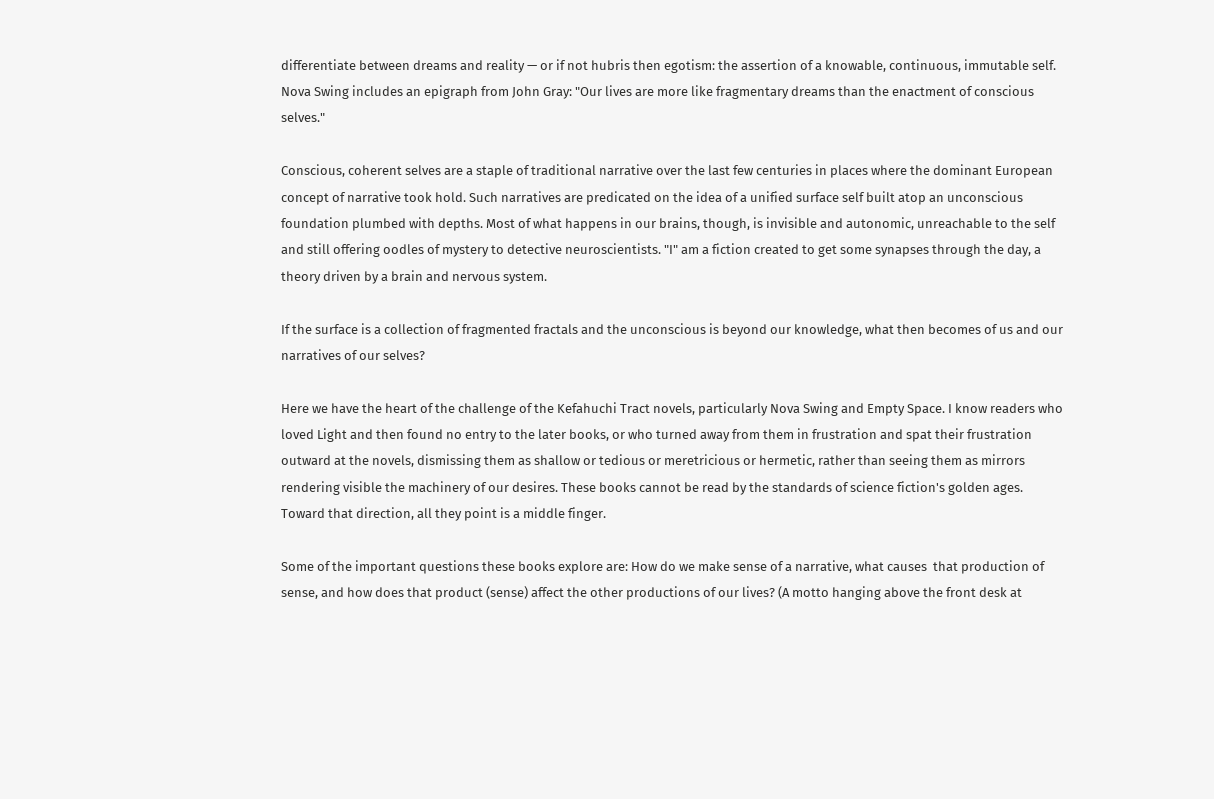differentiate between dreams and reality — or if not hubris then egotism: the assertion of a knowable, continuous, immutable self. Nova Swing includes an epigraph from John Gray: "Our lives are more like fragmentary dreams than the enactment of conscious selves."

Conscious, coherent selves are a staple of traditional narrative over the last few centuries in places where the dominant European concept of narrative took hold. Such narratives are predicated on the idea of a unified surface self built atop an unconscious foundation plumbed with depths. Most of what happens in our brains, though, is invisible and autonomic, unreachable to the self and still offering oodles of mystery to detective neuroscientists. "I" am a fiction created to get some synapses through the day, a theory driven by a brain and nervous system.

If the surface is a collection of fragmented fractals and the unconscious is beyond our knowledge, what then becomes of us and our narratives of our selves?

Here we have the heart of the challenge of the Kefahuchi Tract novels, particularly Nova Swing and Empty Space. I know readers who loved Light and then found no entry to the later books, or who turned away from them in frustration and spat their frustration outward at the novels, dismissing them as shallow or tedious or meretricious or hermetic, rather than seeing them as mirrors rendering visible the machinery of our desires. These books cannot be read by the standards of science fiction's golden ages. Toward that direction, all they point is a middle finger.

Some of the important questions these books explore are: How do we make sense of a narrative, what causes  that production of sense, and how does that product (sense) affect the other productions of our lives? (A motto hanging above the front desk at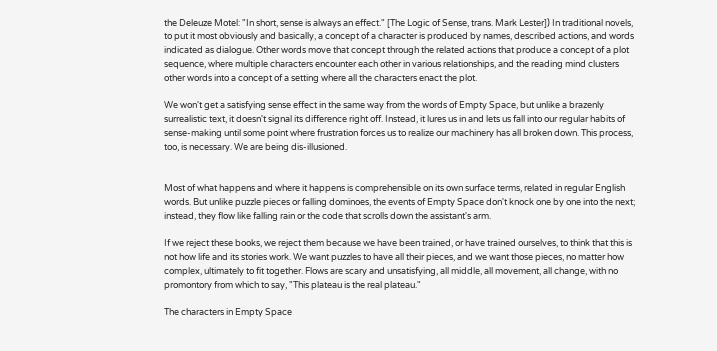the Deleuze Motel: "In short, sense is always an effect." [The Logic of Sense, trans. Mark Lester]) In traditional novels, to put it most obviously and basically, a concept of a character is produced by names, described actions, and words indicated as dialogue. Other words move that concept through the related actions that produce a concept of a plot sequence, where multiple characters encounter each other in various relationships, and the reading mind clusters other words into a concept of a setting where all the characters enact the plot.

We won't get a satisfying sense effect in the same way from the words of Empty Space, but unlike a brazenly surrealistic text, it doesn't signal its difference right off. Instead, it lures us in and lets us fall into our regular habits of sense-making until some point where frustration forces us to realize our machinery has all broken down. This process, too, is necessary. We are being dis-illusioned.


Most of what happens and where it happens is comprehensible on its own surface terms, related in regular English words. But unlike puzzle pieces or falling dominoes, the events of Empty Space don't knock one by one into the next; instead, they flow like falling rain or the code that scrolls down the assistant's arm.

If we reject these books, we reject them because we have been trained, or have trained ourselves, to think that this is not how life and its stories work. We want puzzles to have all their pieces, and we want those pieces, no matter how complex, ultimately to fit together. Flows are scary and unsatisfying, all middle, all movement, all change, with no promontory from which to say, "This plateau is the real plateau."

The characters in Empty Space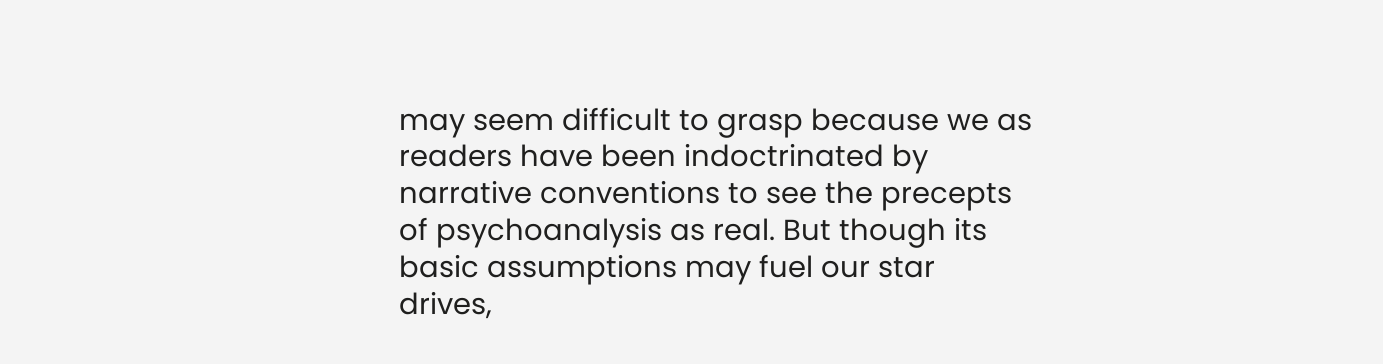may seem difficult to grasp because we as readers have been indoctrinated by narrative conventions to see the precepts of psychoanalysis as real. But though its basic assumptions may fuel our star drives,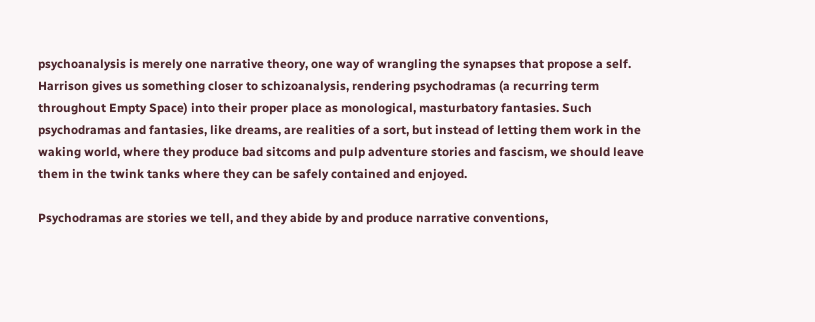psychoanalysis is merely one narrative theory, one way of wrangling the synapses that propose a self. Harrison gives us something closer to schizoanalysis, rendering psychodramas (a recurring term throughout Empty Space) into their proper place as monological, masturbatory fantasies. Such psychodramas and fantasies, like dreams, are realities of a sort, but instead of letting them work in the waking world, where they produce bad sitcoms and pulp adventure stories and fascism, we should leave them in the twink tanks where they can be safely contained and enjoyed.

Psychodramas are stories we tell, and they abide by and produce narrative conventions,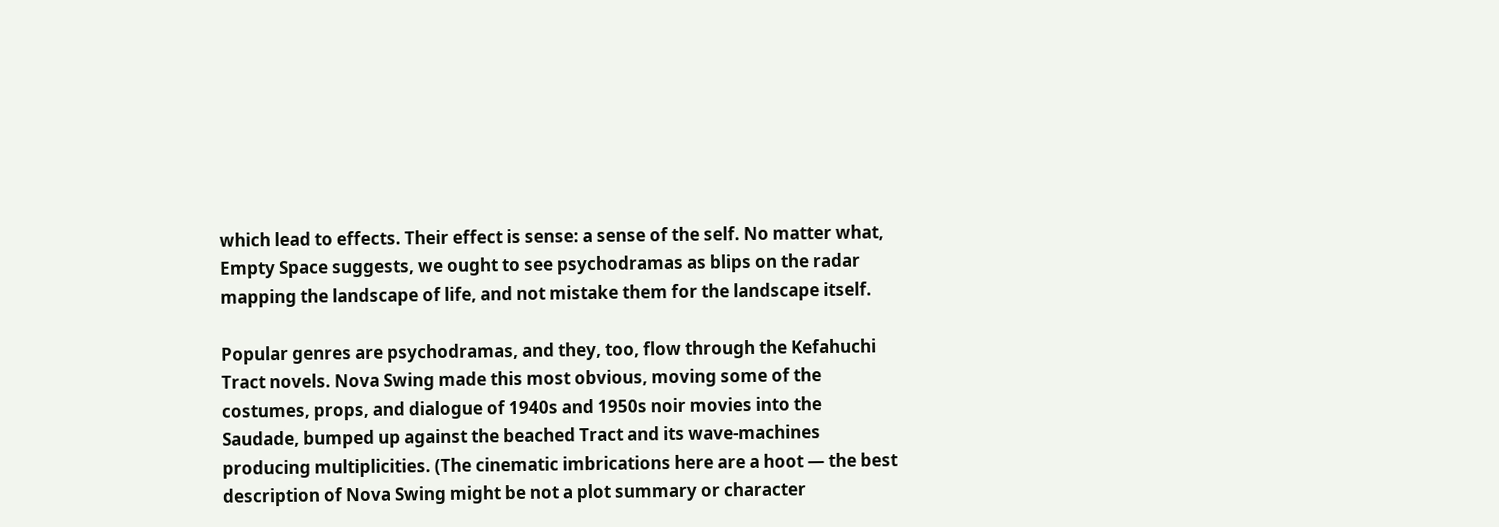which lead to effects. Their effect is sense: a sense of the self. No matter what, Empty Space suggests, we ought to see psychodramas as blips on the radar mapping the landscape of life, and not mistake them for the landscape itself.

Popular genres are psychodramas, and they, too, flow through the Kefahuchi Tract novels. Nova Swing made this most obvious, moving some of the costumes, props, and dialogue of 1940s and 1950s noir movies into the Saudade, bumped up against the beached Tract and its wave-machines producing multiplicities. (The cinematic imbrications here are a hoot — the best description of Nova Swing might be not a plot summary or character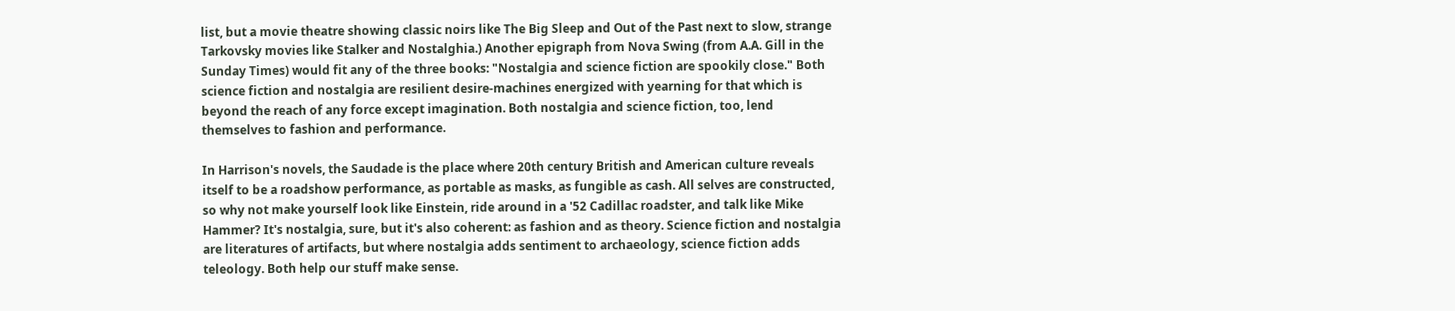list, but a movie theatre showing classic noirs like The Big Sleep and Out of the Past next to slow, strange Tarkovsky movies like Stalker and Nostalghia.) Another epigraph from Nova Swing (from A.A. Gill in the Sunday Times) would fit any of the three books: "Nostalgia and science fiction are spookily close." Both science fiction and nostalgia are resilient desire-machines energized with yearning for that which is beyond the reach of any force except imagination. Both nostalgia and science fiction, too, lend themselves to fashion and performance.

In Harrison's novels, the Saudade is the place where 20th century British and American culture reveals itself to be a roadshow performance, as portable as masks, as fungible as cash. All selves are constructed, so why not make yourself look like Einstein, ride around in a '52 Cadillac roadster, and talk like Mike Hammer? It's nostalgia, sure, but it's also coherent: as fashion and as theory. Science fiction and nostalgia are literatures of artifacts, but where nostalgia adds sentiment to archaeology, science fiction adds teleology. Both help our stuff make sense.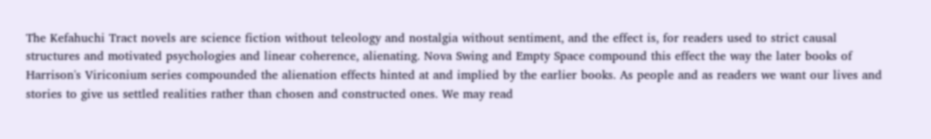The Kefahuchi Tract novels are science fiction without teleology and nostalgia without sentiment, and the effect is, for readers used to strict causal structures and motivated psychologies and linear coherence, alienating. Nova Swing and Empty Space compound this effect the way the later books of Harrison's Viriconium series compounded the alienation effects hinted at and implied by the earlier books. As people and as readers we want our lives and stories to give us settled realities rather than chosen and constructed ones. We may read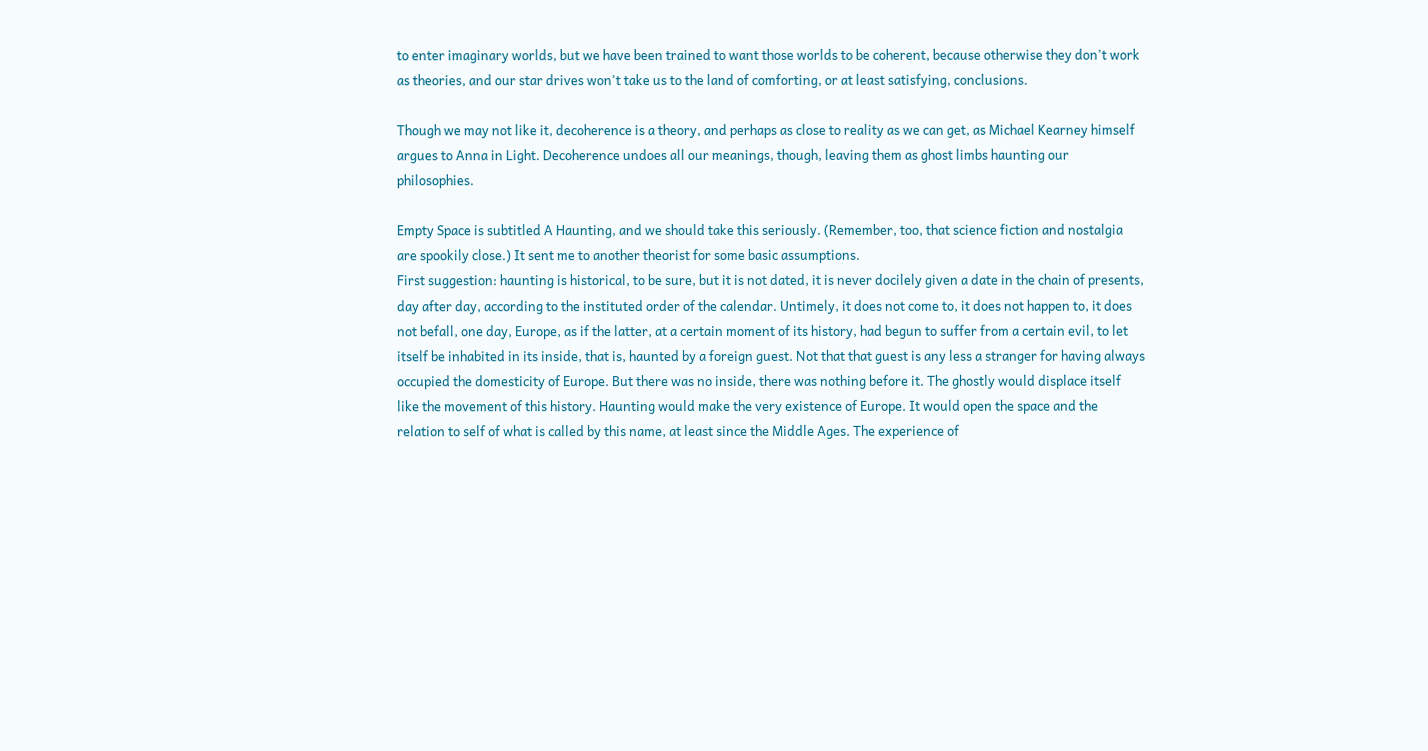to enter imaginary worlds, but we have been trained to want those worlds to be coherent, because otherwise they don't work as theories, and our star drives won't take us to the land of comforting, or at least satisfying, conclusions.

Though we may not like it, decoherence is a theory, and perhaps as close to reality as we can get, as Michael Kearney himself argues to Anna in Light. Decoherence undoes all our meanings, though, leaving them as ghost limbs haunting our philosophies.

Empty Space is subtitled A Haunting, and we should take this seriously. (Remember, too, that science fiction and nostalgia are spookily close.) It sent me to another theorist for some basic assumptions.
First suggestion: haunting is historical, to be sure, but it is not dated, it is never docilely given a date in the chain of presents, day after day, according to the instituted order of the calendar. Untimely, it does not come to, it does not happen to, it does not befall, one day, Europe, as if the latter, at a certain moment of its history, had begun to suffer from a certain evil, to let itself be inhabited in its inside, that is, haunted by a foreign guest. Not that that guest is any less a stranger for having always occupied the domesticity of Europe. But there was no inside, there was nothing before it. The ghostly would displace itself like the movement of this history. Haunting would make the very existence of Europe. It would open the space and the relation to self of what is called by this name, at least since the Middle Ages. The experience of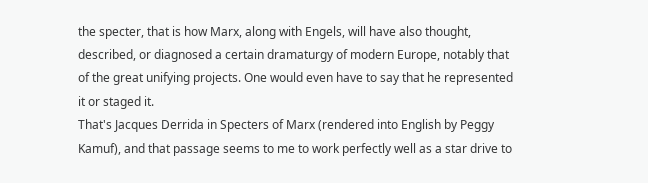the specter, that is how Marx, along with Engels, will have also thought, described, or diagnosed a certain dramaturgy of modern Europe, notably that of the great unifying projects. One would even have to say that he represented it or staged it.
That's Jacques Derrida in Specters of Marx (rendered into English by Peggy Kamuf), and that passage seems to me to work perfectly well as a star drive to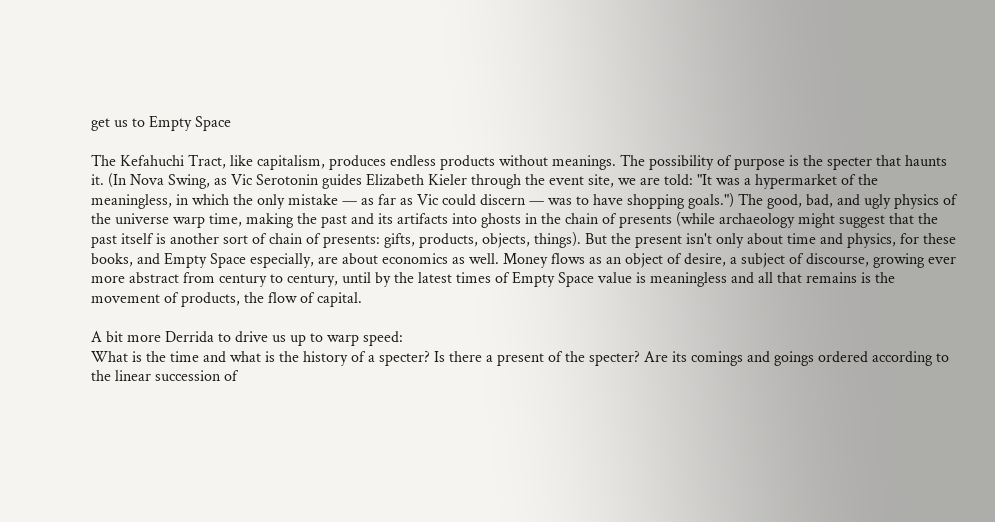get us to Empty Space

The Kefahuchi Tract, like capitalism, produces endless products without meanings. The possibility of purpose is the specter that haunts it. (In Nova Swing, as Vic Serotonin guides Elizabeth Kieler through the event site, we are told: "It was a hypermarket of the meaningless, in which the only mistake — as far as Vic could discern — was to have shopping goals.") The good, bad, and ugly physics of the universe warp time, making the past and its artifacts into ghosts in the chain of presents (while archaeology might suggest that the past itself is another sort of chain of presents: gifts, products, objects, things). But the present isn't only about time and physics, for these books, and Empty Space especially, are about economics as well. Money flows as an object of desire, a subject of discourse, growing ever more abstract from century to century, until by the latest times of Empty Space value is meaningless and all that remains is the movement of products, the flow of capital.

A bit more Derrida to drive us up to warp speed:
What is the time and what is the history of a specter? Is there a present of the specter? Are its comings and goings ordered according to the linear succession of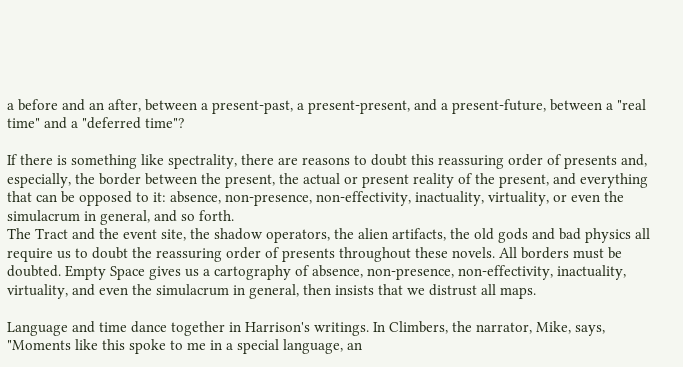a before and an after, between a present-past, a present-present, and a present-future, between a "real time" and a "deferred time"?

If there is something like spectrality, there are reasons to doubt this reassuring order of presents and, especially, the border between the present, the actual or present reality of the present, and everything that can be opposed to it: absence, non-presence, non-effectivity, inactuality, virtuality, or even the simulacrum in general, and so forth.
The Tract and the event site, the shadow operators, the alien artifacts, the old gods and bad physics all require us to doubt the reassuring order of presents throughout these novels. All borders must be doubted. Empty Space gives us a cartography of absence, non-presence, non-effectivity, inactuality, virtuality, and even the simulacrum in general, then insists that we distrust all maps.

Language and time dance together in Harrison's writings. In Climbers, the narrator, Mike, says, "Moments like this spoke to me in a special language, an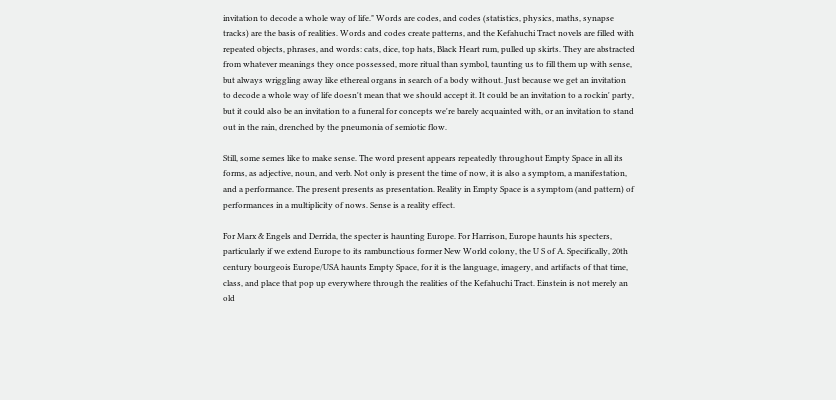invitation to decode a whole way of life." Words are codes, and codes (statistics, physics, maths, synapse tracks) are the basis of realities. Words and codes create patterns, and the Kefahuchi Tract novels are filled with repeated objects, phrases, and words: cats, dice, top hats, Black Heart rum, pulled up skirts. They are abstracted from whatever meanings they once possessed, more ritual than symbol, taunting us to fill them up with sense, but always wriggling away like ethereal organs in search of a body without. Just because we get an invitation to decode a whole way of life doesn't mean that we should accept it. It could be an invitation to a rockin' party, but it could also be an invitation to a funeral for concepts we're barely acquainted with, or an invitation to stand out in the rain, drenched by the pneumonia of semiotic flow.

Still, some semes like to make sense. The word present appears repeatedly throughout Empty Space in all its forms, as adjective, noun, and verb. Not only is present the time of now, it is also a symptom, a manifestation, and a performance. The present presents as presentation. Reality in Empty Space is a symptom (and pattern) of performances in a multiplicity of nows. Sense is a reality effect.

For Marx & Engels and Derrida, the specter is haunting Europe. For Harrison, Europe haunts his specters, particularly if we extend Europe to its rambunctious former New World colony, the U S of A. Specifically, 20th century bourgeois Europe/USA haunts Empty Space, for it is the language, imagery, and artifacts of that time, class, and place that pop up everywhere through the realities of the Kefahuchi Tract. Einstein is not merely an old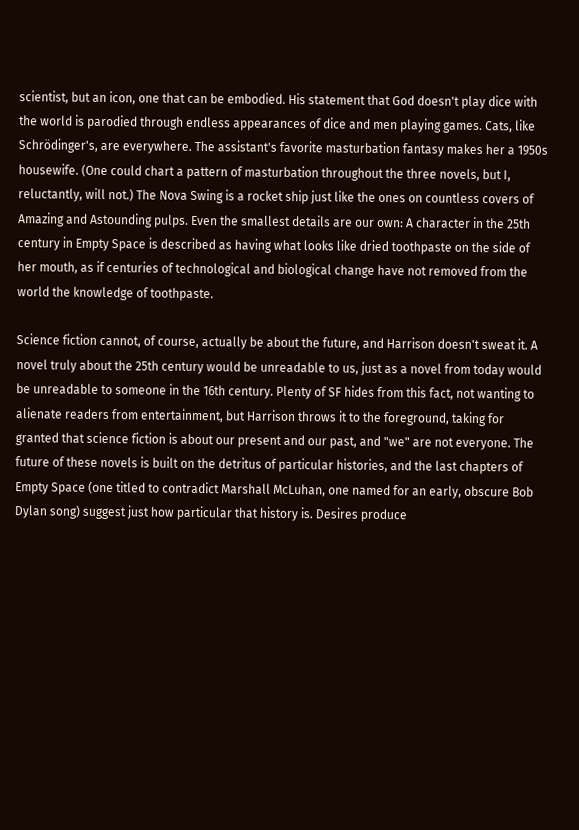scientist, but an icon, one that can be embodied. His statement that God doesn't play dice with the world is parodied through endless appearances of dice and men playing games. Cats, like Schrödinger's, are everywhere. The assistant's favorite masturbation fantasy makes her a 1950s housewife. (One could chart a pattern of masturbation throughout the three novels, but I, reluctantly, will not.) The Nova Swing is a rocket ship just like the ones on countless covers of Amazing and Astounding pulps. Even the smallest details are our own: A character in the 25th century in Empty Space is described as having what looks like dried toothpaste on the side of her mouth, as if centuries of technological and biological change have not removed from the world the knowledge of toothpaste.

Science fiction cannot, of course, actually be about the future, and Harrison doesn't sweat it. A novel truly about the 25th century would be unreadable to us, just as a novel from today would be unreadable to someone in the 16th century. Plenty of SF hides from this fact, not wanting to alienate readers from entertainment, but Harrison throws it to the foreground, taking for granted that science fiction is about our present and our past, and "we" are not everyone. The future of these novels is built on the detritus of particular histories, and the last chapters of Empty Space (one titled to contradict Marshall McLuhan, one named for an early, obscure Bob Dylan song) suggest just how particular that history is. Desires produce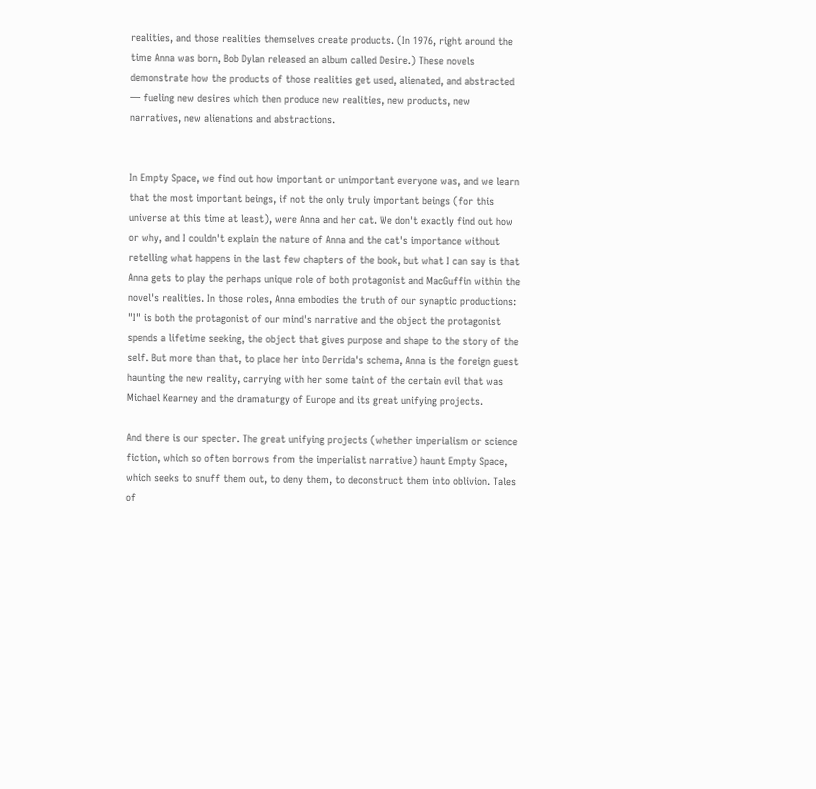realities, and those realities themselves create products. (In 1976, right around the time Anna was born, Bob Dylan released an album called Desire.) These novels demonstrate how the products of those realities get used, alienated, and abstracted — fueling new desires which then produce new realities, new products, new narratives, new alienations and abstractions.


In Empty Space, we find out how important or unimportant everyone was, and we learn that the most important beings, if not the only truly important beings (for this universe at this time at least), were Anna and her cat. We don't exactly find out how or why, and I couldn't explain the nature of Anna and the cat's importance without retelling what happens in the last few chapters of the book, but what I can say is that Anna gets to play the perhaps unique role of both protagonist and MacGuffin within the novel's realities. In those roles, Anna embodies the truth of our synaptic productions: "I" is both the protagonist of our mind's narrative and the object the protagonist spends a lifetime seeking, the object that gives purpose and shape to the story of the self. But more than that, to place her into Derrida's schema, Anna is the foreign guest haunting the new reality, carrying with her some taint of the certain evil that was Michael Kearney and the dramaturgy of Europe and its great unifying projects.

And there is our specter. The great unifying projects (whether imperialism or science fiction, which so often borrows from the imperialist narrative) haunt Empty Space, which seeks to snuff them out, to deny them, to deconstruct them into oblivion. Tales of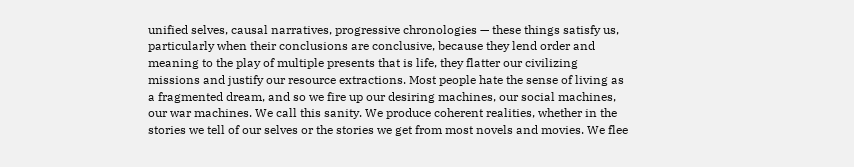unified selves, causal narratives, progressive chronologies — these things satisfy us, particularly when their conclusions are conclusive, because they lend order and meaning to the play of multiple presents that is life, they flatter our civilizing missions and justify our resource extractions. Most people hate the sense of living as a fragmented dream, and so we fire up our desiring machines, our social machines, our war machines. We call this sanity. We produce coherent realities, whether in the stories we tell of our selves or the stories we get from most novels and movies. We flee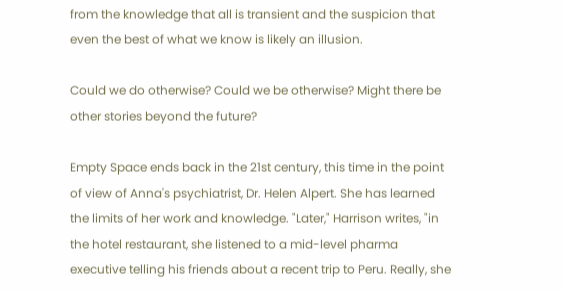from the knowledge that all is transient and the suspicion that even the best of what we know is likely an illusion.

Could we do otherwise? Could we be otherwise? Might there be other stories beyond the future?

Empty Space ends back in the 21st century, this time in the point of view of Anna's psychiatrist, Dr. Helen Alpert. She has learned the limits of her work and knowledge. "Later," Harrison writes, "in the hotel restaurant, she listened to a mid-level pharma executive telling his friends about a recent trip to Peru. Really, she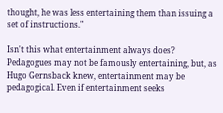thought, he was less entertaining them than issuing a set of instructions."

Isn't this what entertainment always does? Pedagogues may not be famously entertaining, but, as Hugo Gernsback knew, entertainment may be pedagogical. Even if entertainment seeks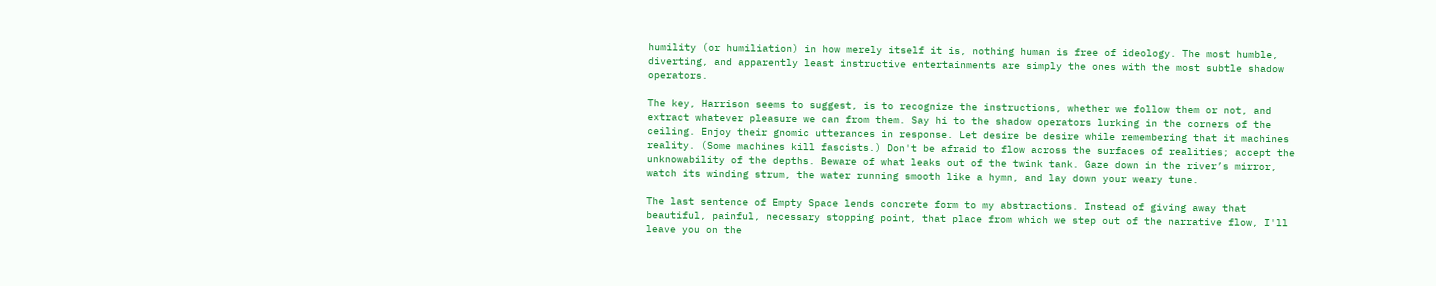humility (or humiliation) in how merely itself it is, nothing human is free of ideology. The most humble, diverting, and apparently least instructive entertainments are simply the ones with the most subtle shadow operators.

The key, Harrison seems to suggest, is to recognize the instructions, whether we follow them or not, and extract whatever pleasure we can from them. Say hi to the shadow operators lurking in the corners of the ceiling. Enjoy their gnomic utterances in response. Let desire be desire while remembering that it machines reality. (Some machines kill fascists.) Don't be afraid to flow across the surfaces of realities; accept the unknowability of the depths. Beware of what leaks out of the twink tank. Gaze down in the river’s mirror, watch its winding strum, the water running smooth like a hymn, and lay down your weary tune.

The last sentence of Empty Space lends concrete form to my abstractions. Instead of giving away that beautiful, painful, necessary stopping point, that place from which we step out of the narrative flow, I'll leave you on the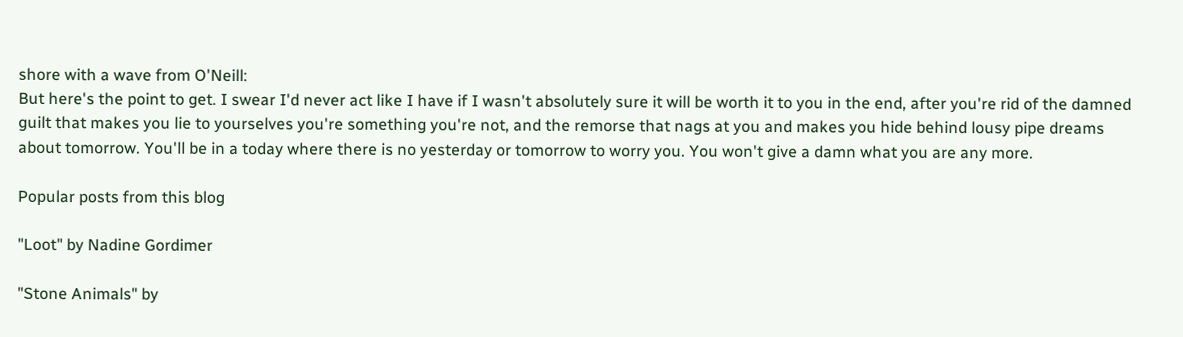shore with a wave from O'Neill:
But here's the point to get. I swear I'd never act like I have if I wasn't absolutely sure it will be worth it to you in the end, after you're rid of the damned guilt that makes you lie to yourselves you're something you're not, and the remorse that nags at you and makes you hide behind lousy pipe dreams about tomorrow. You'll be in a today where there is no yesterday or tomorrow to worry you. You won't give a damn what you are any more.

Popular posts from this blog

"Loot" by Nadine Gordimer

"Stone Animals" by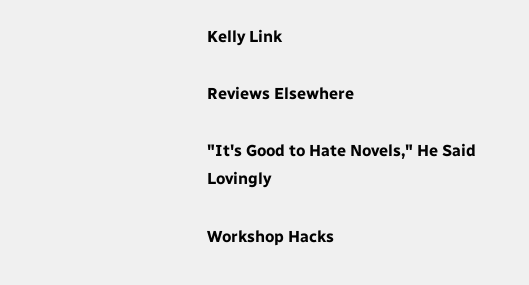Kelly Link

Reviews Elsewhere

"It's Good to Hate Novels," He Said Lovingly

Workshop Hacks